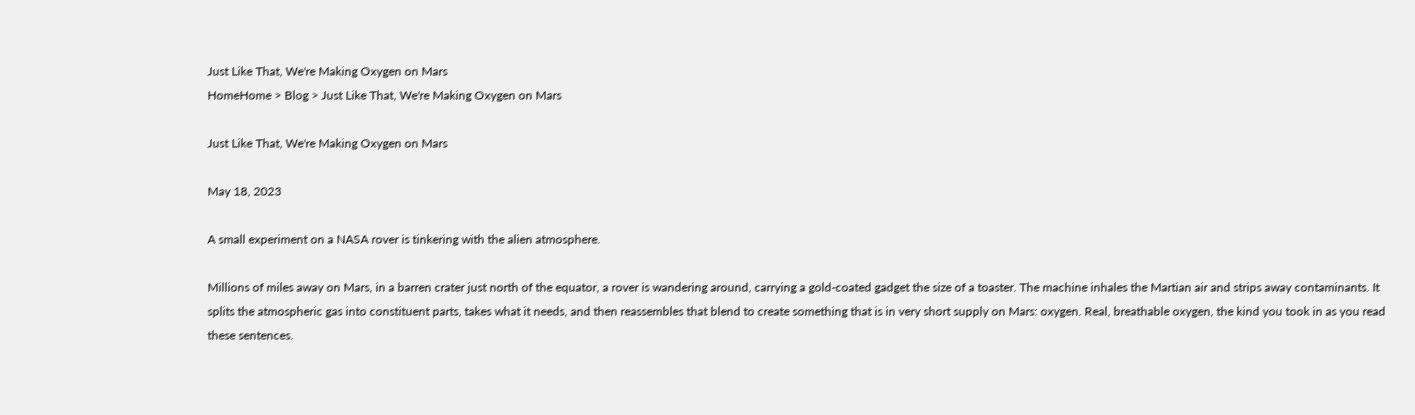Just Like That, We're Making Oxygen on Mars
HomeHome > Blog > Just Like That, We're Making Oxygen on Mars

Just Like That, We're Making Oxygen on Mars

May 18, 2023

A small experiment on a NASA rover is tinkering with the alien atmosphere.

Millions of miles away on Mars, in a barren crater just north of the equator, a rover is wandering around, carrying a gold-coated gadget the size of a toaster. The machine inhales the Martian air and strips away contaminants. It splits the atmospheric gas into constituent parts, takes what it needs, and then reassembles that blend to create something that is in very short supply on Mars: oxygen. Real, breathable oxygen, the kind you took in as you read these sentences.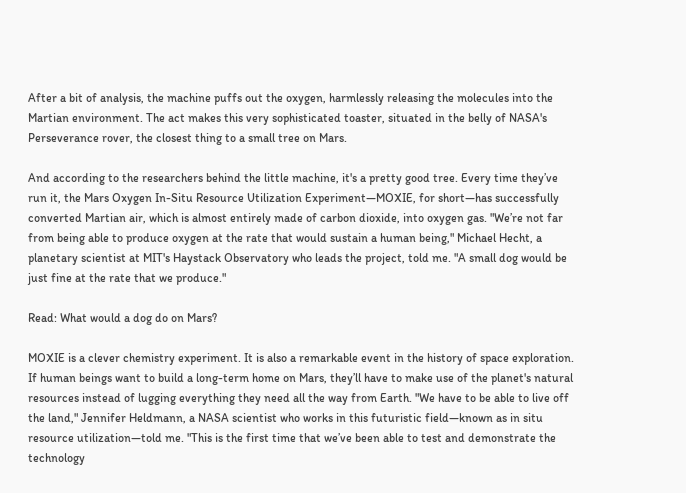After a bit of analysis, the machine puffs out the oxygen, harmlessly releasing the molecules into the Martian environment. The act makes this very sophisticated toaster, situated in the belly of NASA's Perseverance rover, the closest thing to a small tree on Mars.

And according to the researchers behind the little machine, it's a pretty good tree. Every time they’ve run it, the Mars Oxygen In-Situ Resource Utilization Experiment—MOXIE, for short—has successfully converted Martian air, which is almost entirely made of carbon dioxide, into oxygen gas. "We’re not far from being able to produce oxygen at the rate that would sustain a human being," Michael Hecht, a planetary scientist at MIT's Haystack Observatory who leads the project, told me. "A small dog would be just fine at the rate that we produce."

Read: What would a dog do on Mars?

MOXIE is a clever chemistry experiment. It is also a remarkable event in the history of space exploration. If human beings want to build a long-term home on Mars, they’ll have to make use of the planet's natural resources instead of lugging everything they need all the way from Earth. "We have to be able to live off the land," Jennifer Heldmann, a NASA scientist who works in this futuristic field—known as in situ resource utilization—told me. "This is the first time that we’ve been able to test and demonstrate the technology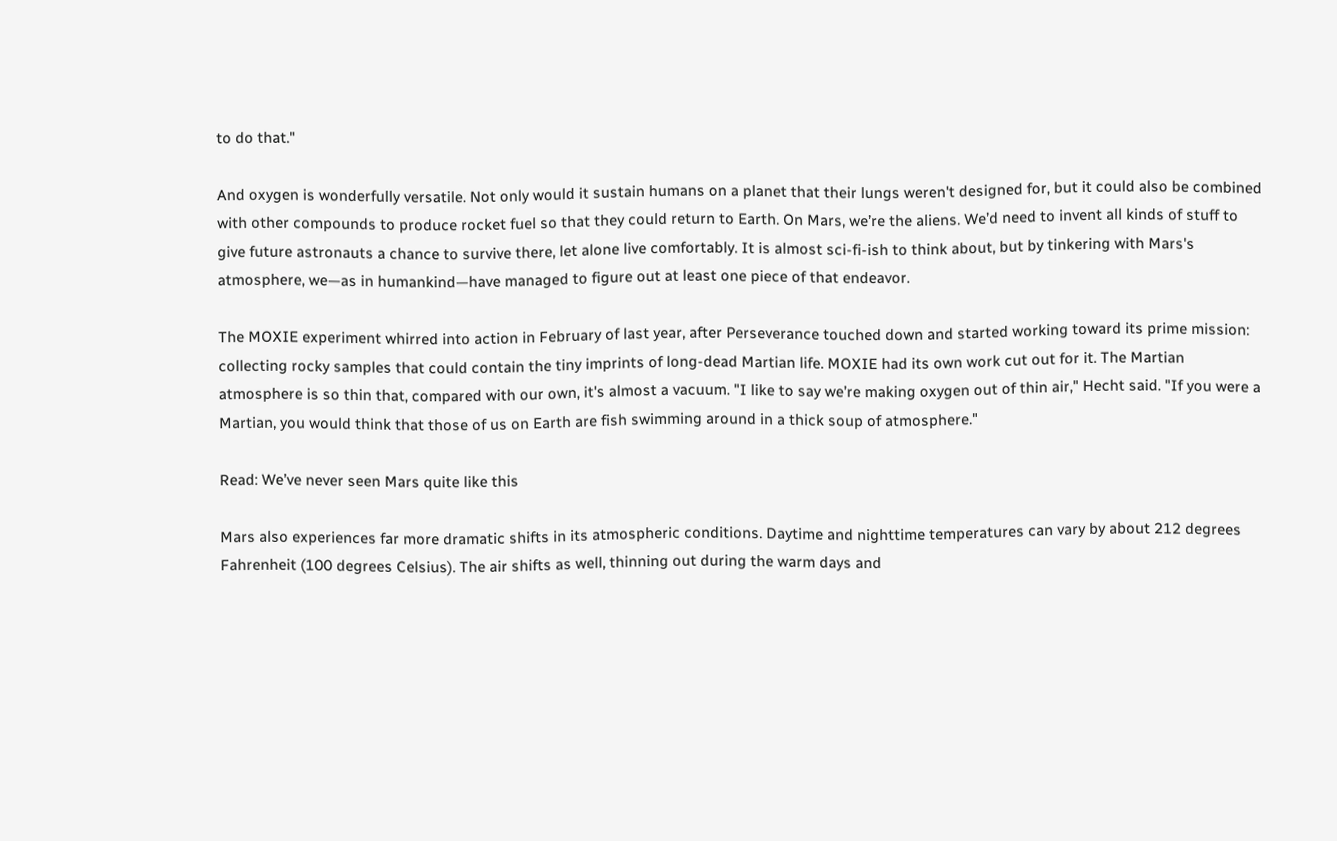to do that."

And oxygen is wonderfully versatile. Not only would it sustain humans on a planet that their lungs weren't designed for, but it could also be combined with other compounds to produce rocket fuel so that they could return to Earth. On Mars, we’re the aliens. We’d need to invent all kinds of stuff to give future astronauts a chance to survive there, let alone live comfortably. It is almost sci-fi-ish to think about, but by tinkering with Mars's atmosphere, we—as in humankind—have managed to figure out at least one piece of that endeavor.

The MOXIE experiment whirred into action in February of last year, after Perseverance touched down and started working toward its prime mission: collecting rocky samples that could contain the tiny imprints of long-dead Martian life. MOXIE had its own work cut out for it. The Martian atmosphere is so thin that, compared with our own, it's almost a vacuum. "I like to say we’re making oxygen out of thin air," Hecht said. "If you were a Martian, you would think that those of us on Earth are fish swimming around in a thick soup of atmosphere."

Read: We’ve never seen Mars quite like this

Mars also experiences far more dramatic shifts in its atmospheric conditions. Daytime and nighttime temperatures can vary by about 212 degrees Fahrenheit (100 degrees Celsius). The air shifts as well, thinning out during the warm days and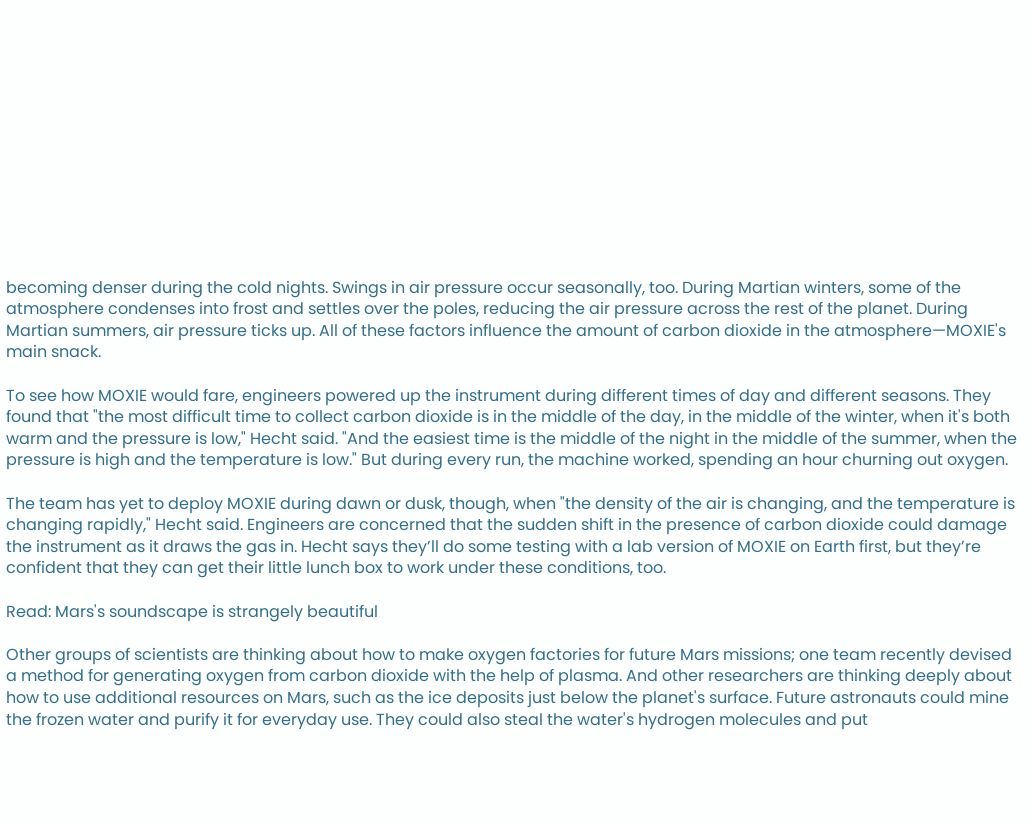becoming denser during the cold nights. Swings in air pressure occur seasonally, too. During Martian winters, some of the atmosphere condenses into frost and settles over the poles, reducing the air pressure across the rest of the planet. During Martian summers, air pressure ticks up. All of these factors influence the amount of carbon dioxide in the atmosphere—MOXIE's main snack.

To see how MOXIE would fare, engineers powered up the instrument during different times of day and different seasons. They found that "the most difficult time to collect carbon dioxide is in the middle of the day, in the middle of the winter, when it's both warm and the pressure is low," Hecht said. "And the easiest time is the middle of the night in the middle of the summer, when the pressure is high and the temperature is low." But during every run, the machine worked, spending an hour churning out oxygen.

The team has yet to deploy MOXIE during dawn or dusk, though, when "the density of the air is changing, and the temperature is changing rapidly," Hecht said. Engineers are concerned that the sudden shift in the presence of carbon dioxide could damage the instrument as it draws the gas in. Hecht says they’ll do some testing with a lab version of MOXIE on Earth first, but they’re confident that they can get their little lunch box to work under these conditions, too.

Read: Mars's soundscape is strangely beautiful

Other groups of scientists are thinking about how to make oxygen factories for future Mars missions; one team recently devised a method for generating oxygen from carbon dioxide with the help of plasma. And other researchers are thinking deeply about how to use additional resources on Mars, such as the ice deposits just below the planet's surface. Future astronauts could mine the frozen water and purify it for everyday use. They could also steal the water's hydrogen molecules and put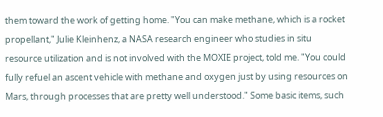them toward the work of getting home. "You can make methane, which is a rocket propellant," Julie Kleinhenz, a NASA research engineer who studies in situ resource utilization and is not involved with the MOXIE project, told me. "You could fully refuel an ascent vehicle with methane and oxygen just by using resources on Mars, through processes that are pretty well understood." Some basic items, such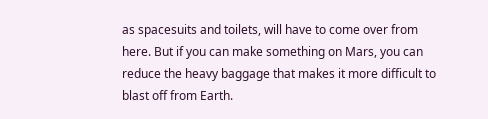as spacesuits and toilets, will have to come over from here. But if you can make something on Mars, you can reduce the heavy baggage that makes it more difficult to blast off from Earth.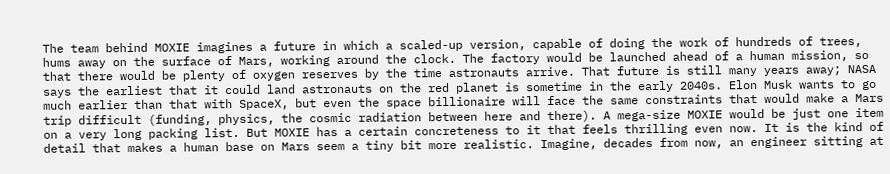The team behind MOXIE imagines a future in which a scaled-up version, capable of doing the work of hundreds of trees, hums away on the surface of Mars, working around the clock. The factory would be launched ahead of a human mission, so that there would be plenty of oxygen reserves by the time astronauts arrive. That future is still many years away; NASA says the earliest that it could land astronauts on the red planet is sometime in the early 2040s. Elon Musk wants to go much earlier than that with SpaceX, but even the space billionaire will face the same constraints that would make a Mars trip difficult (funding, physics, the cosmic radiation between here and there). A mega-size MOXIE would be just one item on a very long packing list. But MOXIE has a certain concreteness to it that feels thrilling even now. It is the kind of detail that makes a human base on Mars seem a tiny bit more realistic. Imagine, decades from now, an engineer sitting at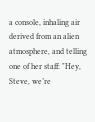a console, inhaling air derived from an alien atmosphere, and telling one of her staff: "Hey, Steve, we’re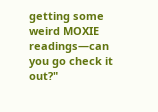getting some weird MOXIE readings—can you go check it out?"